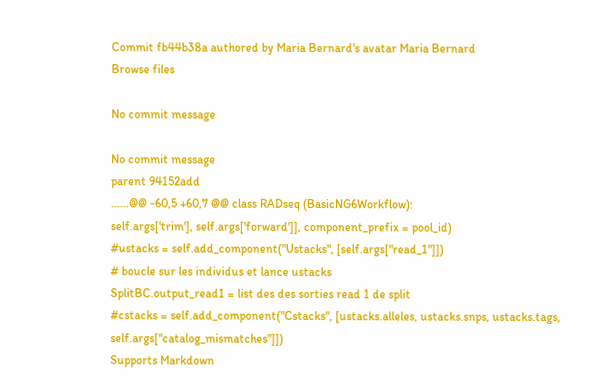Commit fb44b38a authored by Maria Bernard's avatar Maria Bernard
Browse files

No commit message

No commit message
parent 94152add
......@@ -60,5 +60,7 @@ class RADseq (BasicNG6Workflow):
self.args['trim'], self.args['forward']], component_prefix = pool_id)
#ustacks = self.add_component("Ustacks", [self.args["read_1"]])
# boucle sur les individus et lance ustacks
SplitBC.output_read1 = list des des sorties read 1 de split
#cstacks = self.add_component("Cstacks", [ustacks.alleles, ustacks.snps, ustacks.tags, self.args["catalog_mismatches"]])
Supports Markdown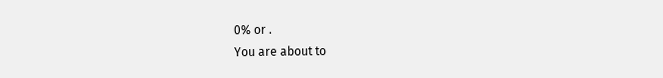0% or .
You are about to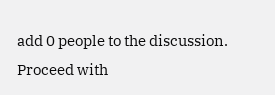add 0 people to the discussion. Proceed with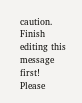caution.
Finish editing this message first!
Please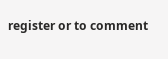register or to comment